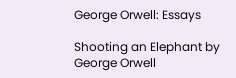George Orwell: Essays

Shooting an Elephant by George Orwell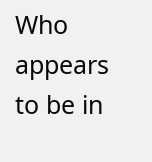Who appears to be in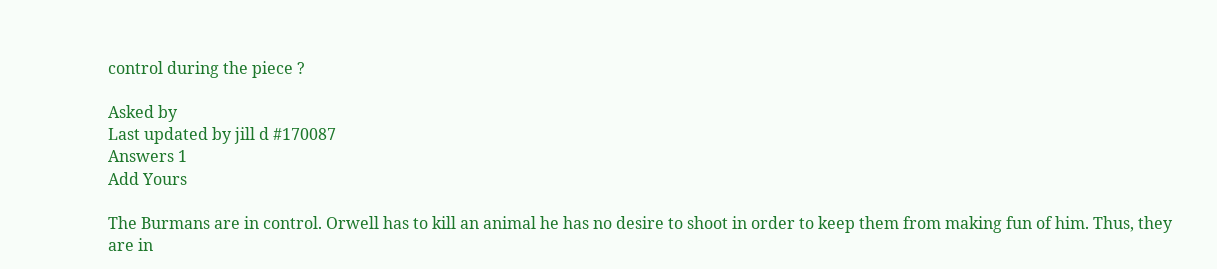control during the piece ?

Asked by
Last updated by jill d #170087
Answers 1
Add Yours

The Burmans are in control. Orwell has to kill an animal he has no desire to shoot in order to keep them from making fun of him. Thus, they are in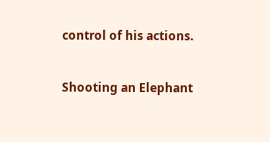control of his actions.


Shooting an Elephant